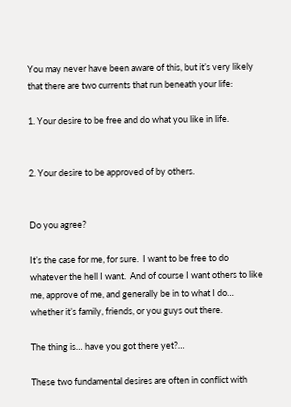You may never have been aware of this, but it’s very likely that there are two currents that run beneath your life:

1. Your desire to be free and do what you like in life.


2. Your desire to be approved of by others.


Do you agree?

It’s the case for me, for sure.  I want to be free to do whatever the hell I want.  And of course I want others to like me, approve of me, and generally be in to what I do… whether it’s family, friends, or you guys out there.

The thing is… have you got there yet?…

These two fundamental desires are often in conflict with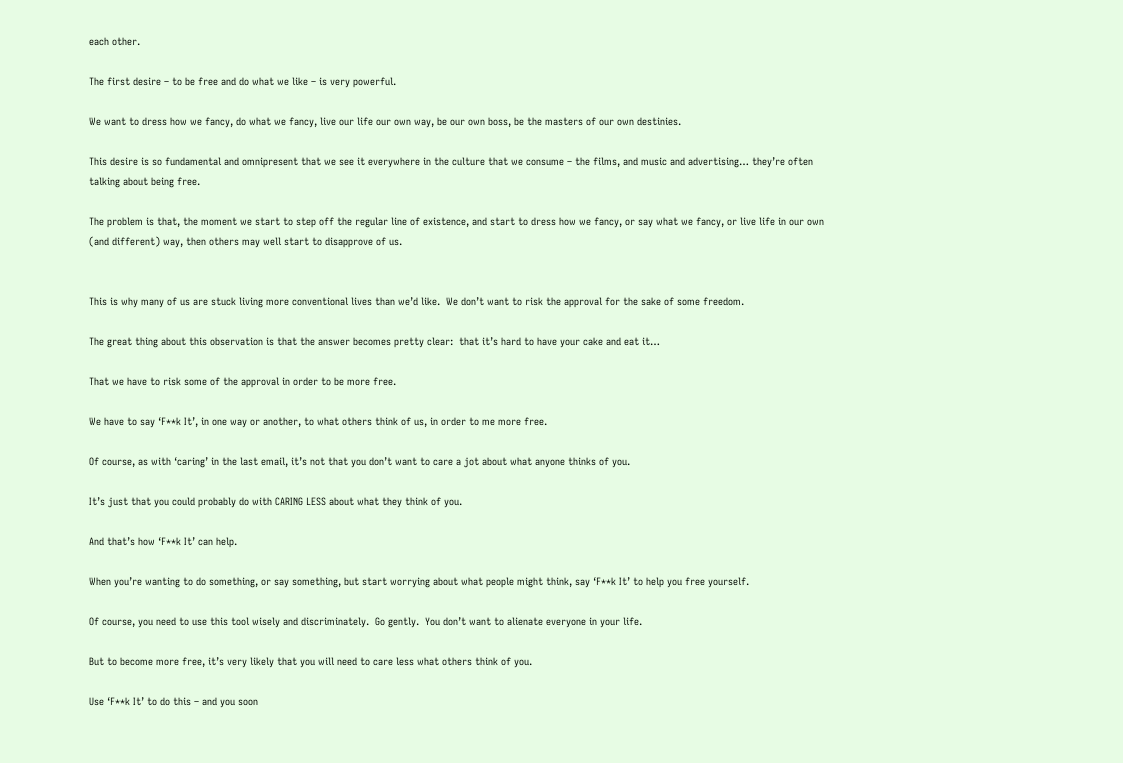each other.

The first desire – to be free and do what we like – is very powerful.

We want to dress how we fancy, do what we fancy, live our life our own way, be our own boss, be the masters of our own destinies.

This desire is so fundamental and omnipresent that we see it everywhere in the culture that we consume – the films, and music and advertising… they’re often talking about being free.

The problem is that, the moment we start to step off the regular line of existence, and start to dress how we fancy, or say what we fancy, or live life in our own (and different) way, then others may well start to disapprove of us.


This is why many of us are stuck living more conventional lives than we’d like.  We don’t want to risk the approval for the sake of some freedom.

The great thing about this observation is that the answer becomes pretty clear:  that it’s hard to have your cake and eat it…

That we have to risk some of the approval in order to be more free.

We have to say ‘F**k It’, in one way or another, to what others think of us, in order to me more free.

Of course, as with ‘caring’ in the last email, it’s not that you don’t want to care a jot about what anyone thinks of you.

It’s just that you could probably do with CARING LESS about what they think of you.

And that’s how ‘F**k It’ can help.

When you’re wanting to do something, or say something, but start worrying about what people might think, say ‘F**k It’ to help you free yourself.

Of course, you need to use this tool wisely and discriminately.  Go gently.  You don’t want to alienate everyone in your life.

But to become more free, it’s very likely that you will need to care less what others think of you.

Use ‘F**k It’ to do this – and you soon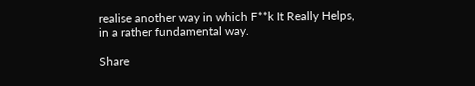realise another way in which F**k It Really Helps, in a rather fundamental way.

Share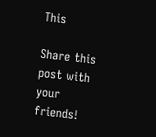This

Share this post with your friends!